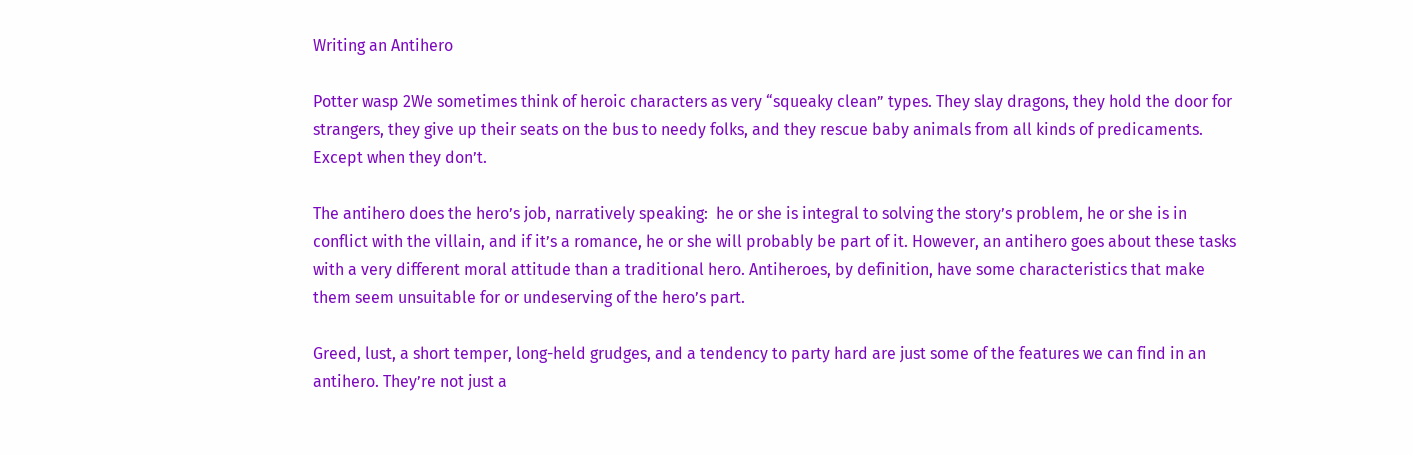Writing an Antihero

Potter wasp 2We sometimes think of heroic characters as very “squeaky clean” types. They slay dragons, they hold the door for strangers, they give up their seats on the bus to needy folks, and they rescue baby animals from all kinds of predicaments. Except when they don’t.

The antihero does the hero’s job, narratively speaking:  he or she is integral to solving the story’s problem, he or she is in conflict with the villain, and if it’s a romance, he or she will probably be part of it. However, an antihero goes about these tasks with a very different moral attitude than a traditional hero. Antiheroes, by definition, have some characteristics that make them seem unsuitable for or undeserving of the hero’s part.

Greed, lust, a short temper, long-held grudges, and a tendency to party hard are just some of the features we can find in an antihero. They’re not just a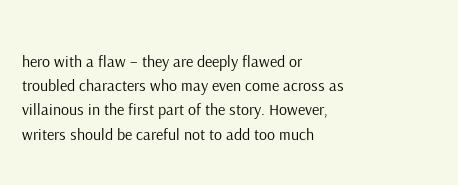hero with a flaw – they are deeply flawed or troubled characters who may even come across as villainous in the first part of the story. However, writers should be careful not to add too much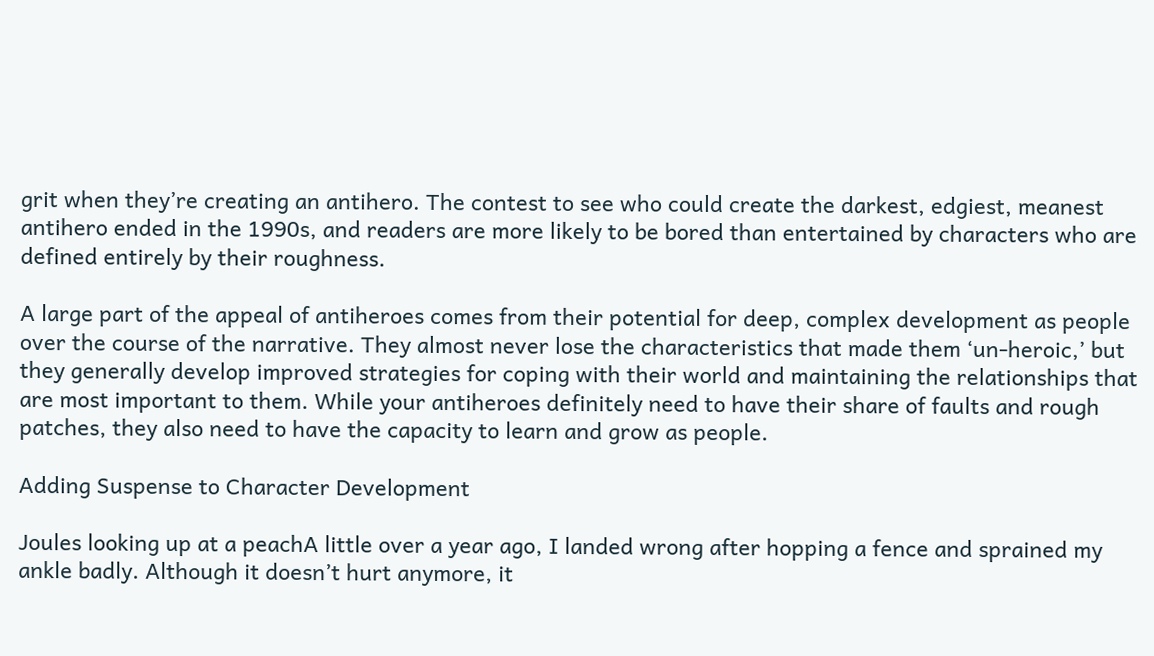grit when they’re creating an antihero. The contest to see who could create the darkest, edgiest, meanest antihero ended in the 1990s, and readers are more likely to be bored than entertained by characters who are defined entirely by their roughness.

A large part of the appeal of antiheroes comes from their potential for deep, complex development as people over the course of the narrative. They almost never lose the characteristics that made them ‘un-heroic,’ but they generally develop improved strategies for coping with their world and maintaining the relationships that are most important to them. While your antiheroes definitely need to have their share of faults and rough patches, they also need to have the capacity to learn and grow as people.

Adding Suspense to Character Development

Joules looking up at a peachA little over a year ago, I landed wrong after hopping a fence and sprained my ankle badly. Although it doesn’t hurt anymore, it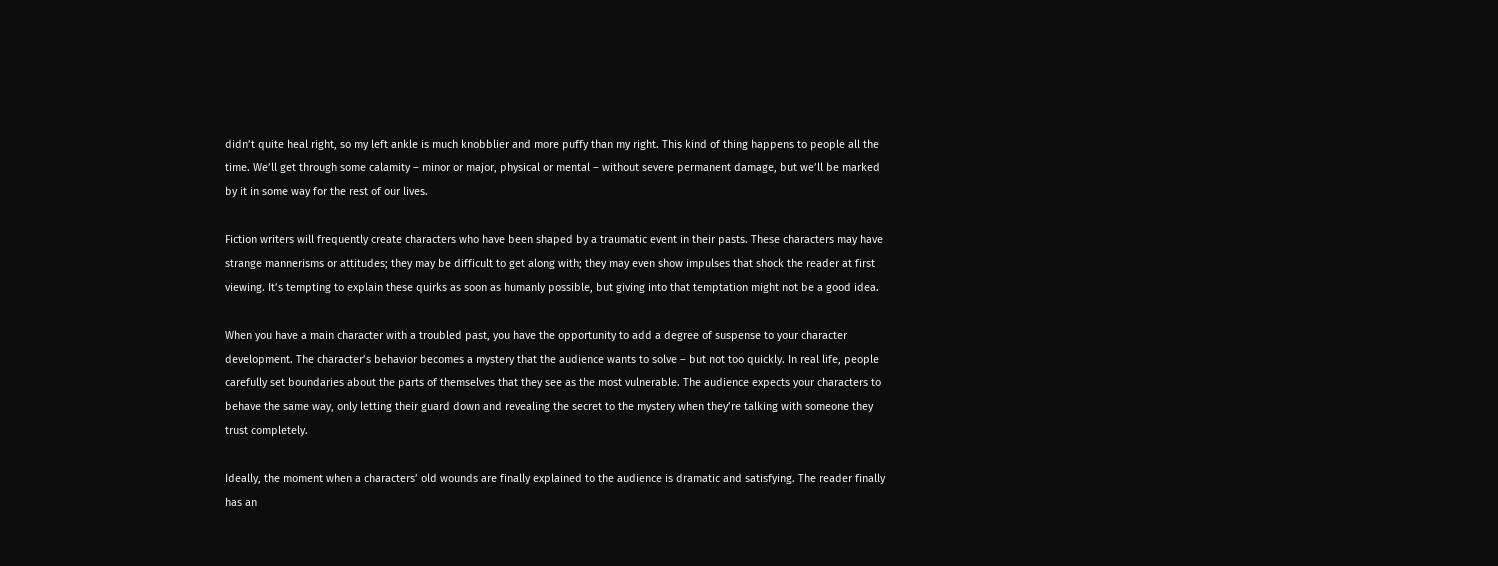didn’t quite heal right, so my left ankle is much knobblier and more puffy than my right. This kind of thing happens to people all the time. We’ll get through some calamity – minor or major, physical or mental – without severe permanent damage, but we’ll be marked by it in some way for the rest of our lives.

Fiction writers will frequently create characters who have been shaped by a traumatic event in their pasts. These characters may have strange mannerisms or attitudes; they may be difficult to get along with; they may even show impulses that shock the reader at first viewing. It’s tempting to explain these quirks as soon as humanly possible, but giving into that temptation might not be a good idea.

When you have a main character with a troubled past, you have the opportunity to add a degree of suspense to your character development. The character’s behavior becomes a mystery that the audience wants to solve – but not too quickly. In real life, people carefully set boundaries about the parts of themselves that they see as the most vulnerable. The audience expects your characters to behave the same way, only letting their guard down and revealing the secret to the mystery when they’re talking with someone they trust completely.

Ideally, the moment when a characters’ old wounds are finally explained to the audience is dramatic and satisfying. The reader finally has an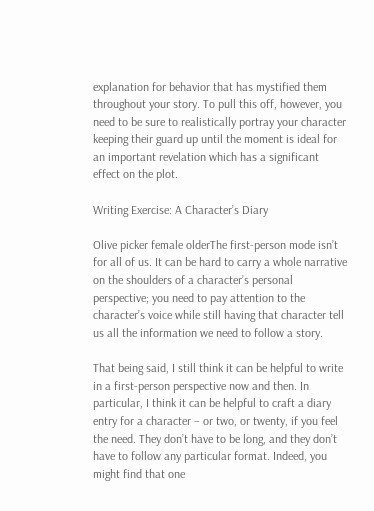explanation for behavior that has mystified them throughout your story. To pull this off, however, you need to be sure to realistically portray your character keeping their guard up until the moment is ideal for an important revelation which has a significant effect on the plot.

Writing Exercise: A Character’s Diary

Olive picker female olderThe first-person mode isn’t for all of us. It can be hard to carry a whole narrative on the shoulders of a character’s personal perspective; you need to pay attention to the character’s voice while still having that character tell us all the information we need to follow a story.

That being said, I still think it can be helpful to write in a first-person perspective now and then. In particular, I think it can be helpful to craft a diary entry for a character – or two, or twenty, if you feel the need. They don’t have to be long, and they don’t have to follow any particular format. Indeed, you might find that one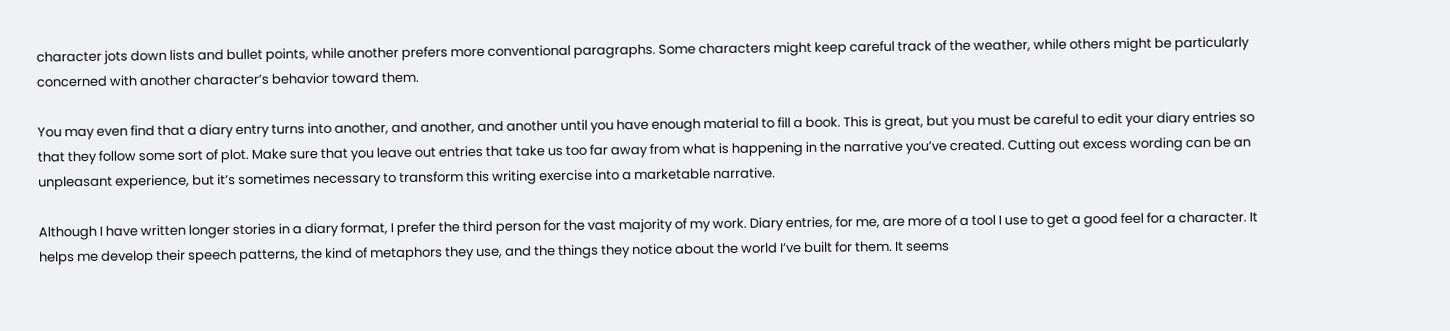character jots down lists and bullet points, while another prefers more conventional paragraphs. Some characters might keep careful track of the weather, while others might be particularly concerned with another character’s behavior toward them.

You may even find that a diary entry turns into another, and another, and another until you have enough material to fill a book. This is great, but you must be careful to edit your diary entries so that they follow some sort of plot. Make sure that you leave out entries that take us too far away from what is happening in the narrative you’ve created. Cutting out excess wording can be an unpleasant experience, but it’s sometimes necessary to transform this writing exercise into a marketable narrative.

Although I have written longer stories in a diary format, I prefer the third person for the vast majority of my work. Diary entries, for me, are more of a tool I use to get a good feel for a character. It helps me develop their speech patterns, the kind of metaphors they use, and the things they notice about the world I’ve built for them. It seems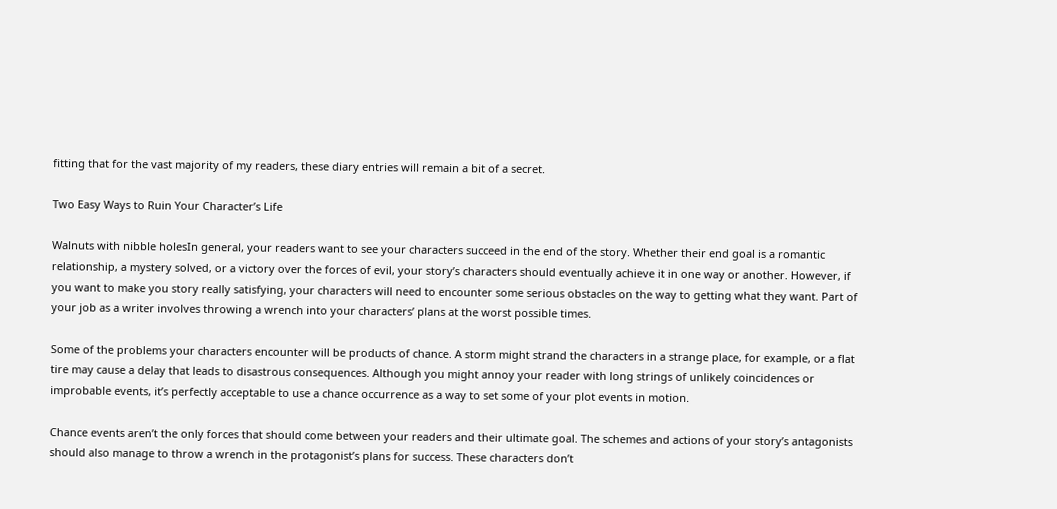fitting that for the vast majority of my readers, these diary entries will remain a bit of a secret.

Two Easy Ways to Ruin Your Character’s Life

Walnuts with nibble holesIn general, your readers want to see your characters succeed in the end of the story. Whether their end goal is a romantic relationship, a mystery solved, or a victory over the forces of evil, your story’s characters should eventually achieve it in one way or another. However, if you want to make you story really satisfying, your characters will need to encounter some serious obstacles on the way to getting what they want. Part of your job as a writer involves throwing a wrench into your characters’ plans at the worst possible times.

Some of the problems your characters encounter will be products of chance. A storm might strand the characters in a strange place, for example, or a flat tire may cause a delay that leads to disastrous consequences. Although you might annoy your reader with long strings of unlikely coincidences or improbable events, it’s perfectly acceptable to use a chance occurrence as a way to set some of your plot events in motion.

Chance events aren’t the only forces that should come between your readers and their ultimate goal. The schemes and actions of your story’s antagonists should also manage to throw a wrench in the protagonist’s plans for success. These characters don’t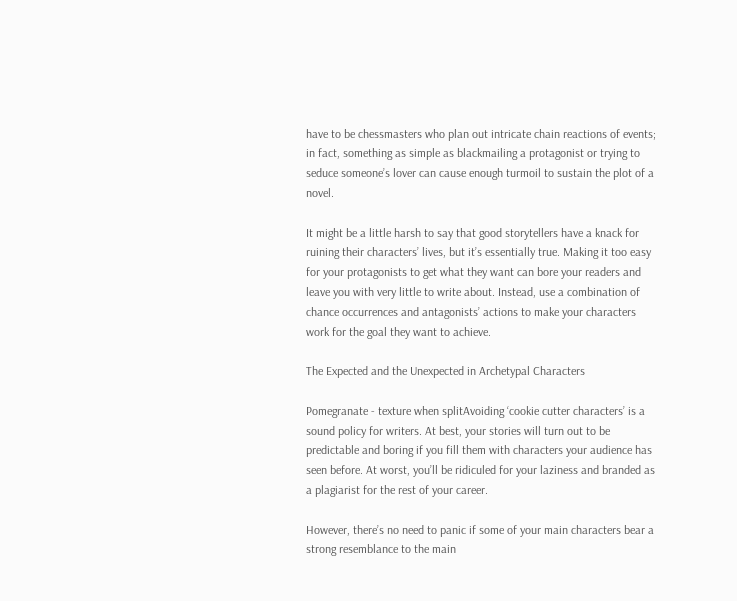have to be chessmasters who plan out intricate chain reactions of events; in fact, something as simple as blackmailing a protagonist or trying to seduce someone’s lover can cause enough turmoil to sustain the plot of a novel.

It might be a little harsh to say that good storytellers have a knack for ruining their characters’ lives, but it’s essentially true. Making it too easy for your protagonists to get what they want can bore your readers and leave you with very little to write about. Instead, use a combination of chance occurrences and antagonists’ actions to make your characters work for the goal they want to achieve.

The Expected and the Unexpected in Archetypal Characters

Pomegranate - texture when splitAvoiding ‘cookie cutter characters’ is a sound policy for writers. At best, your stories will turn out to be predictable and boring if you fill them with characters your audience has seen before. At worst, you’ll be ridiculed for your laziness and branded as a plagiarist for the rest of your career.

However, there’s no need to panic if some of your main characters bear a strong resemblance to the main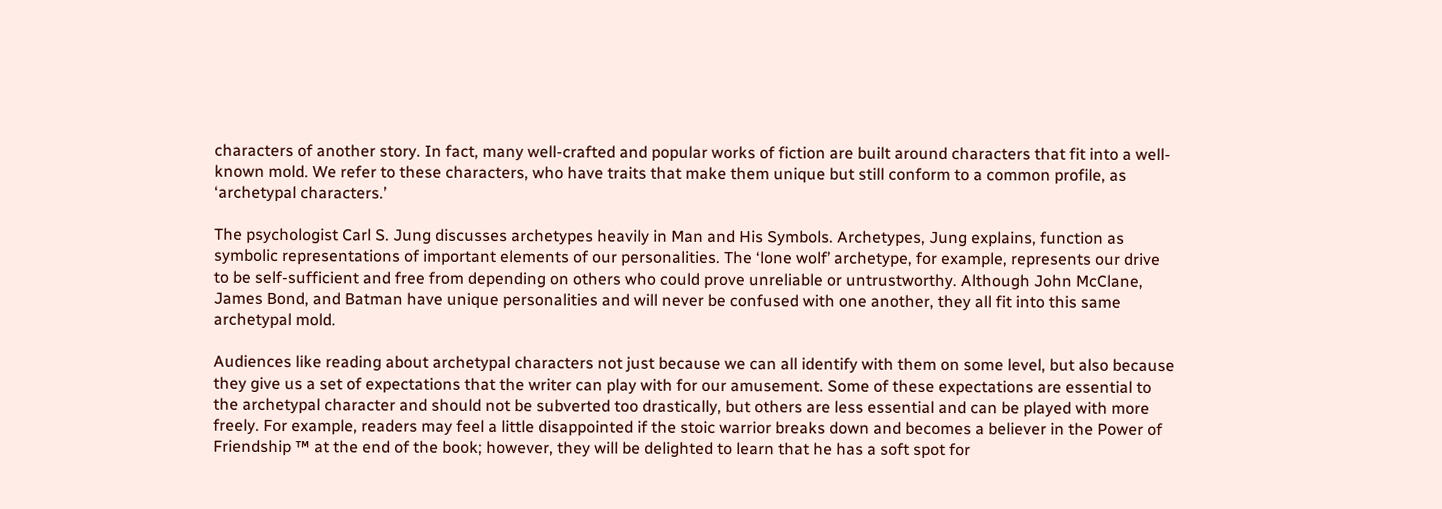characters of another story. In fact, many well-crafted and popular works of fiction are built around characters that fit into a well-known mold. We refer to these characters, who have traits that make them unique but still conform to a common profile, as ‘archetypal characters.’

The psychologist Carl S. Jung discusses archetypes heavily in Man and His Symbols. Archetypes, Jung explains, function as symbolic representations of important elements of our personalities. The ‘lone wolf’ archetype, for example, represents our drive to be self-sufficient and free from depending on others who could prove unreliable or untrustworthy. Although John McClane, James Bond, and Batman have unique personalities and will never be confused with one another, they all fit into this same archetypal mold.

Audiences like reading about archetypal characters not just because we can all identify with them on some level, but also because they give us a set of expectations that the writer can play with for our amusement. Some of these expectations are essential to the archetypal character and should not be subverted too drastically, but others are less essential and can be played with more freely. For example, readers may feel a little disappointed if the stoic warrior breaks down and becomes a believer in the Power of Friendship ™ at the end of the book; however, they will be delighted to learn that he has a soft spot for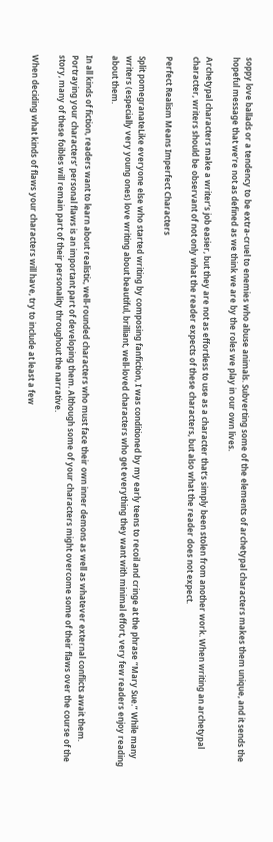soppy love ballads or a tendency to be extra-cruel to enemies who abuse animals. Subverting some of the elements of archetypal characters makes them unique, and it sends the hopeful message that we’re not as defined as we think we are by the roles we play in our own lives.

Archetypal characters make a writer’s job easier, but they are not as effortless to use as a character that’s simply been stolen from another work. When writing an archetypal character, writers should be observant of not only what the reader expects of these characters, but also what the reader does not expect.

Perfect Realism Means Imperfect Characters

Split pomegranateLike everyone else who started writing by composing fanfiction, I was conditioned by my early teens to recoil and cringe at the phrase “Mary Sue.” While many writers (especially very young ones) love writing about beautiful, brilliant, well-loved characters who get everything they want with minimal effort, very few readers enjoy reading about them.

In all kinds of fiction, readers want to learn about realistic, well-rounded characters who must face their own inner demons as well as whatever external conflicts await them. Portraying your characters’ personal flaws is an important part of developing them. Although some of your characters might overcome some of their flaws over the course of the story, many of these foibles will remain part of their personality throughout the narrative.

When deciding what kinds of flaws your characters will have, try to include at least a few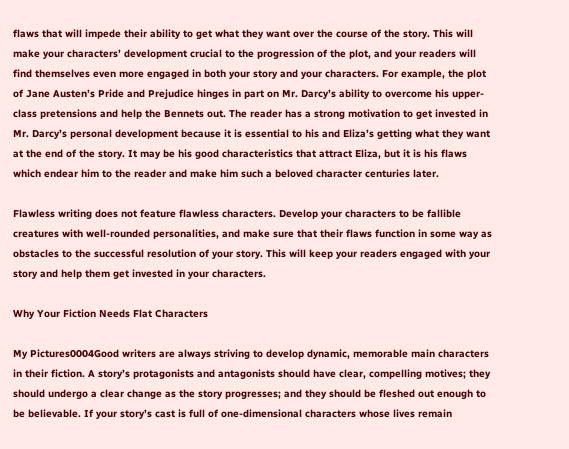flaws that will impede their ability to get what they want over the course of the story. This will make your characters’ development crucial to the progression of the plot, and your readers will find themselves even more engaged in both your story and your characters. For example, the plot of Jane Austen’s Pride and Prejudice hinges in part on Mr. Darcy’s ability to overcome his upper-class pretensions and help the Bennets out. The reader has a strong motivation to get invested in Mr. Darcy’s personal development because it is essential to his and Eliza’s getting what they want at the end of the story. It may be his good characteristics that attract Eliza, but it is his flaws which endear him to the reader and make him such a beloved character centuries later.

Flawless writing does not feature flawless characters. Develop your characters to be fallible creatures with well-rounded personalities, and make sure that their flaws function in some way as obstacles to the successful resolution of your story. This will keep your readers engaged with your story and help them get invested in your characters.

Why Your Fiction Needs Flat Characters

My Pictures0004Good writers are always striving to develop dynamic, memorable main characters in their fiction. A story’s protagonists and antagonists should have clear, compelling motives; they should undergo a clear change as the story progresses; and they should be fleshed out enough to be believable. If your story’s cast is full of one-dimensional characters whose lives remain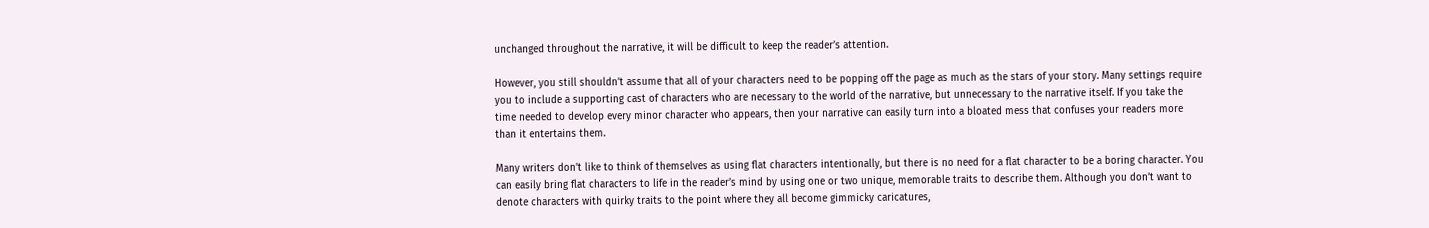unchanged throughout the narrative, it will be difficult to keep the reader’s attention.

However, you still shouldn’t assume that all of your characters need to be popping off the page as much as the stars of your story. Many settings require you to include a supporting cast of characters who are necessary to the world of the narrative, but unnecessary to the narrative itself. If you take the time needed to develop every minor character who appears, then your narrative can easily turn into a bloated mess that confuses your readers more than it entertains them.

Many writers don’t like to think of themselves as using flat characters intentionally, but there is no need for a flat character to be a boring character. You can easily bring flat characters to life in the reader’s mind by using one or two unique, memorable traits to describe them. Although you don’t want to denote characters with quirky traits to the point where they all become gimmicky caricatures,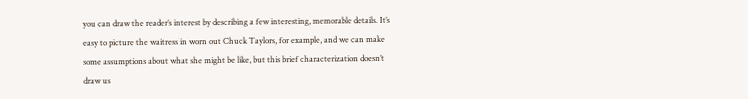you can draw the reader’s interest by describing a few interesting, memorable details. It’s easy to picture the waitress in worn out Chuck Taylors, for example, and we can make some assumptions about what she might be like, but this brief characterization doesn’t draw us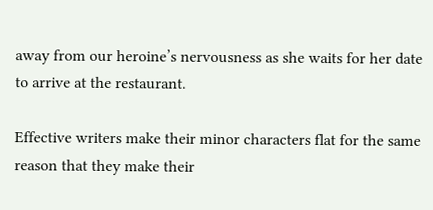away from our heroine’s nervousness as she waits for her date to arrive at the restaurant.

Effective writers make their minor characters flat for the same reason that they make their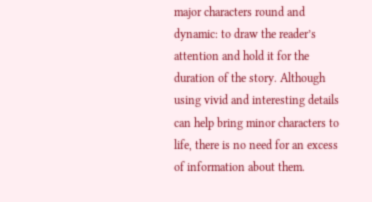major characters round and dynamic: to draw the reader’s attention and hold it for the duration of the story. Although using vivid and interesting details can help bring minor characters to life, there is no need for an excess of information about them.